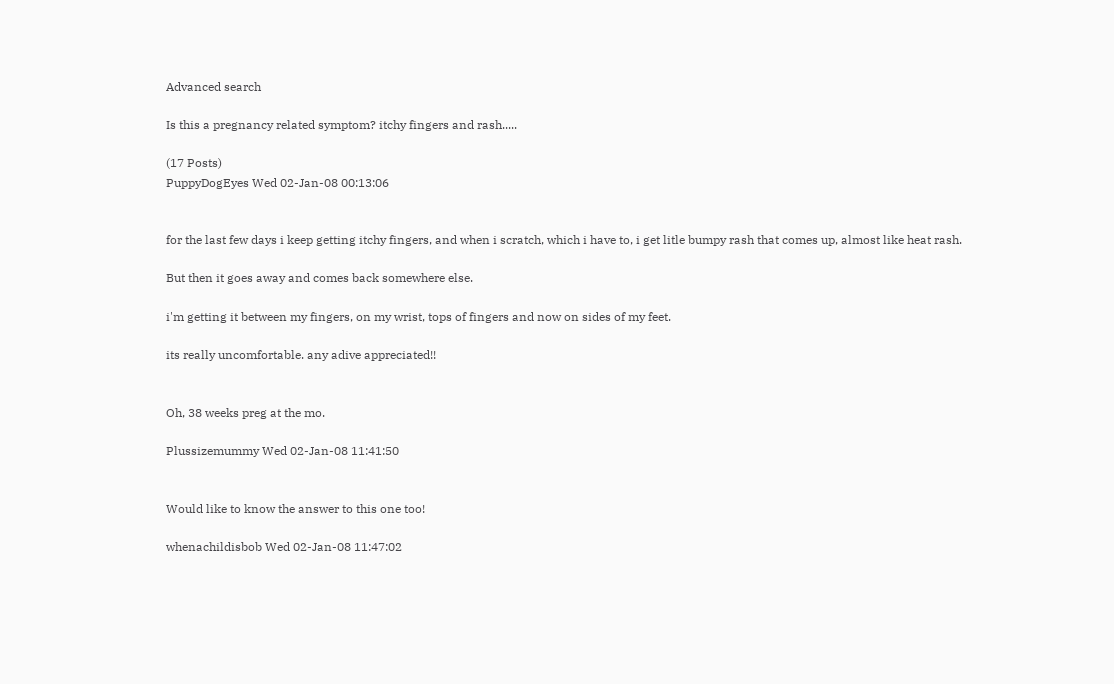Advanced search

Is this a pregnancy related symptom? itchy fingers and rash.....

(17 Posts)
PuppyDogEyes Wed 02-Jan-08 00:13:06


for the last few days i keep getting itchy fingers, and when i scratch, which i have to, i get litle bumpy rash that comes up, almost like heat rash.

But then it goes away and comes back somewhere else.

i'm getting it between my fingers, on my wrist, tops of fingers and now on sides of my feet.

its really uncomfortable. any adive appreciated!!


Oh, 38 weeks preg at the mo.

Plussizemummy Wed 02-Jan-08 11:41:50


Would like to know the answer to this one too!

whenachildisbob Wed 02-Jan-08 11:47:02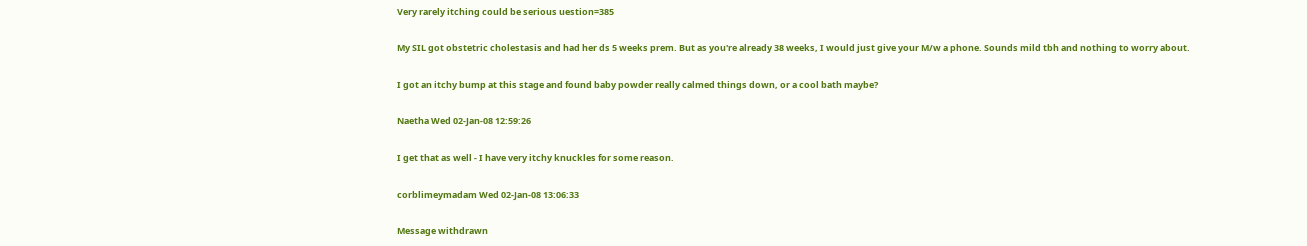Very rarely itching could be serious uestion=385

My SIL got obstetric cholestasis and had her ds 5 weeks prem. But as you're already 38 weeks, I would just give your M/w a phone. Sounds mild tbh and nothing to worry about.

I got an itchy bump at this stage and found baby powder really calmed things down, or a cool bath maybe?

Naetha Wed 02-Jan-08 12:59:26

I get that as well - I have very itchy knuckles for some reason.

corblimeymadam Wed 02-Jan-08 13:06:33

Message withdrawn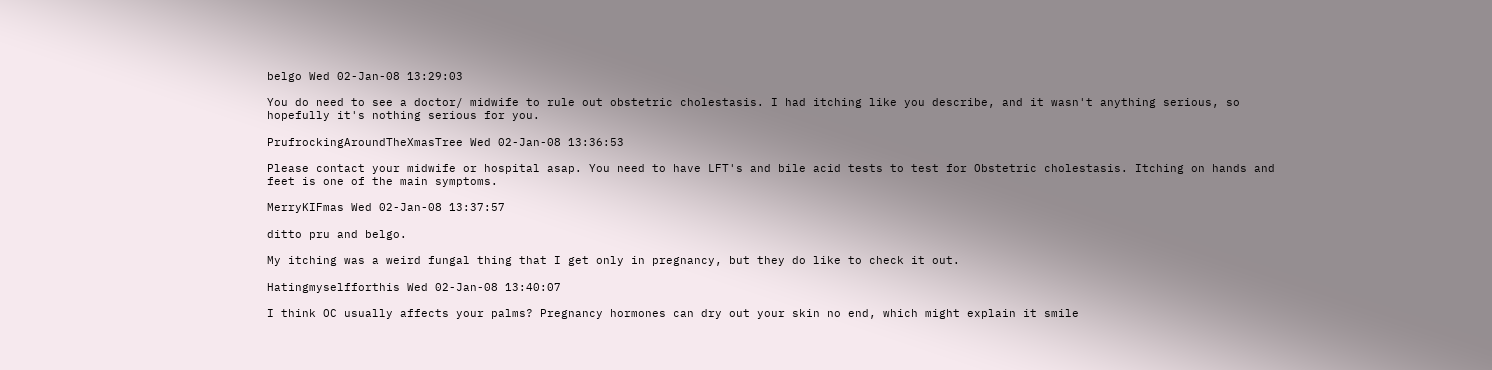belgo Wed 02-Jan-08 13:29:03

You do need to see a doctor/ midwife to rule out obstetric cholestasis. I had itching like you describe, and it wasn't anything serious, so hopefully it's nothing serious for you.

PrufrockingAroundTheXmasTree Wed 02-Jan-08 13:36:53

Please contact your midwife or hospital asap. You need to have LFT's and bile acid tests to test for Obstetric cholestasis. Itching on hands and feet is one of the main symptoms.

MerryKIFmas Wed 02-Jan-08 13:37:57

ditto pru and belgo.

My itching was a weird fungal thing that I get only in pregnancy, but they do like to check it out.

Hatingmyselfforthis Wed 02-Jan-08 13:40:07

I think OC usually affects your palms? Pregnancy hormones can dry out your skin no end, which might explain it smile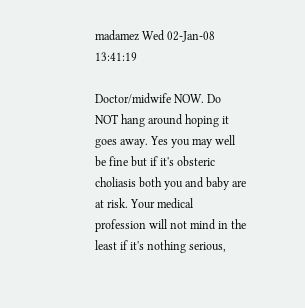madamez Wed 02-Jan-08 13:41:19

Doctor/midwife NOW. Do NOT hang around hoping it goes away. Yes you may well be fine but if it's obsteric choliasis both you and baby are at risk. Your medical profession will not mind in the least if it's nothing serious,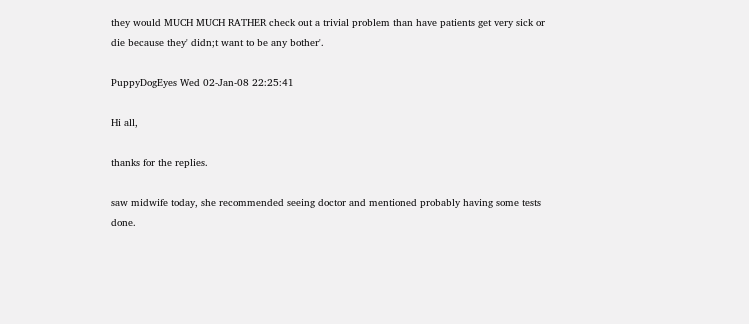they would MUCH MUCH RATHER check out a trivial problem than have patients get very sick or die because they' didn;t want to be any bother'.

PuppyDogEyes Wed 02-Jan-08 22:25:41

Hi all,

thanks for the replies.

saw midwife today, she recommended seeing doctor and mentioned probably having some tests done.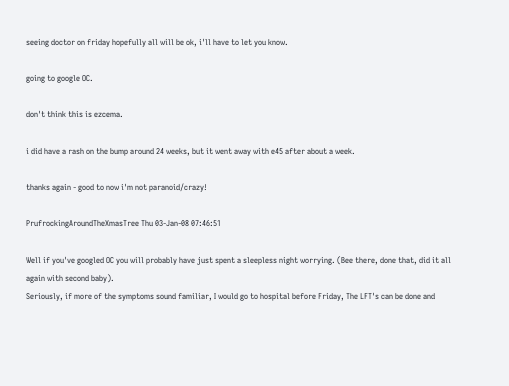seeing doctor on friday hopefully all will be ok, i'll have to let you know.

going to google OC.

don't think this is ezcema.

i did have a rash on the bump around 24 weeks, but it went away with e45 after about a week.

thanks again - good to now i'm not paranoid/crazy!

PrufrockingAroundTheXmasTree Thu 03-Jan-08 07:46:51

Well if you've googled OC you will probably have just spent a sleepless night worrying. (Bee there, done that, did it all again with second baby).
Seriously, if more of the symptoms sound familiar, I would go to hospital before Friday, The LFT's can be done and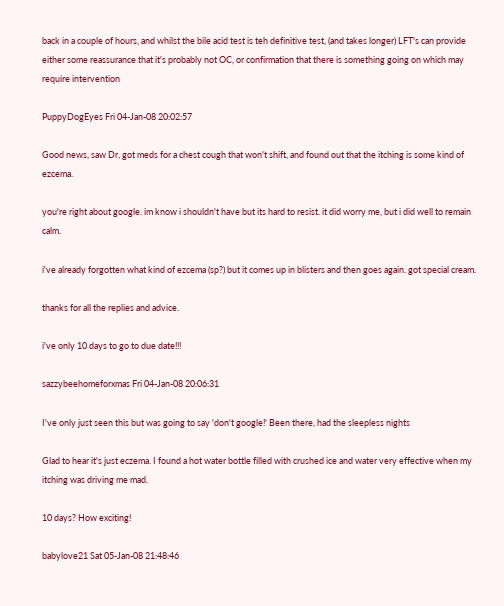back in a couple of hours, and whilst the bile acid test is teh definitive test, (and takes longer) LFT's can provide either some reassurance that it's probably not OC, or confirmation that there is something going on which may require intervention

PuppyDogEyes Fri 04-Jan-08 20:02:57

Good news, saw Dr, got meds for a chest cough that won't shift, and found out that the itching is some kind of ezcema.

you're right about google. im know i shouldn't have but its hard to resist. it did worry me, but i did well to remain calm.

i've already forgotten what kind of ezcema (sp?) but it comes up in blisters and then goes again. got special cream.

thanks for all the replies and advice.

i've only 10 days to go to due date!!!

sazzybeehomeforxmas Fri 04-Jan-08 20:06:31

I've only just seen this but was going to say 'don't google!' Been there, had the sleepless nights

Glad to hear it's just eczema. I found a hot water bottle filled with crushed ice and water very effective when my itching was driving me mad.

10 days? How exciting!

babylove21 Sat 05-Jan-08 21:48:46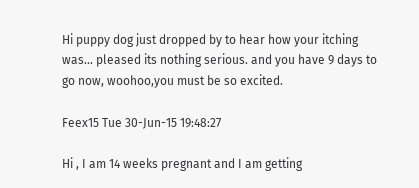Hi puppy dog just dropped by to hear how your itching was... pleased its nothing serious. and you have 9 days to go now, woohoo,you must be so excited.

Feex15 Tue 30-Jun-15 19:48:27

Hi , I am 14 weeks pregnant and I am getting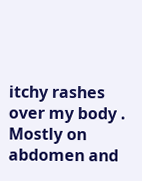itchy rashes over my body . Mostly on abdomen and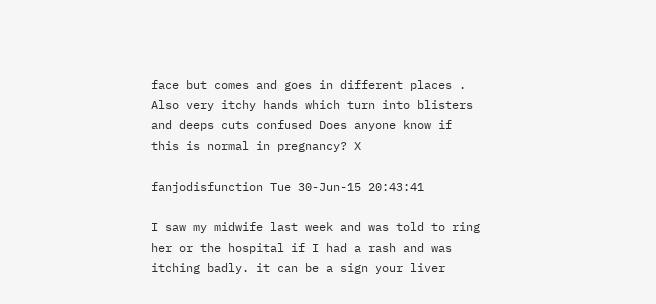face but comes and goes in different places . Also very itchy hands which turn into blisters and deeps cuts confused Does anyone know if this is normal in pregnancy? X

fanjodisfunction Tue 30-Jun-15 20:43:41

I saw my midwife last week and was told to ring her or the hospital if I had a rash and was itching badly. it can be a sign your liver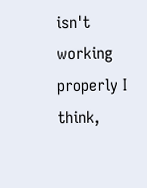isn't working properly I think,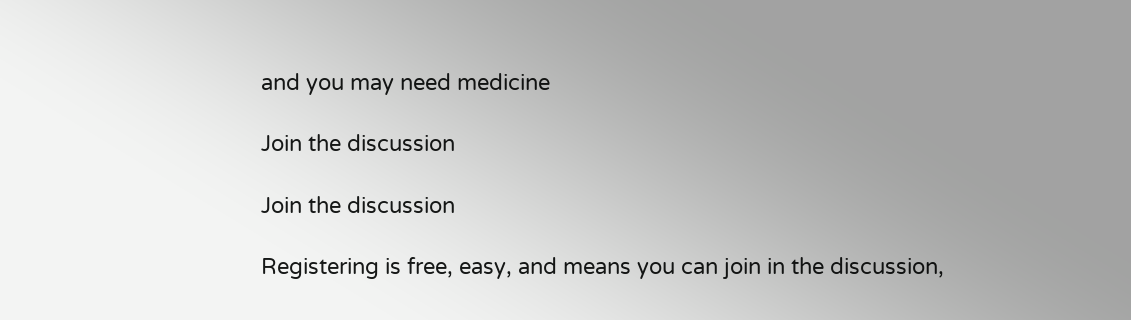and you may need medicine

Join the discussion

Join the discussion

Registering is free, easy, and means you can join in the discussion,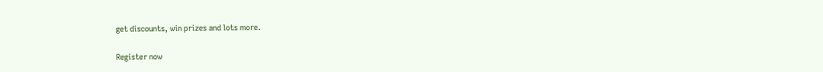get discounts, win prizes and lots more.

Register now